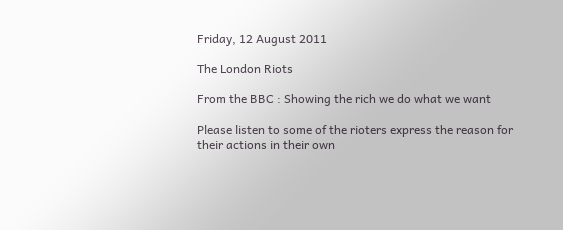Friday, 12 August 2011

The London Riots

From the BBC : Showing the rich we do what we want

Please listen to some of the rioters express the reason for their actions in their own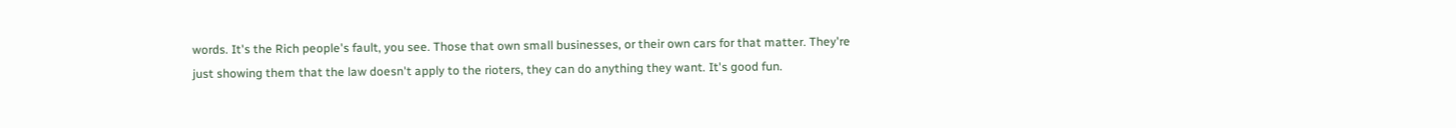words. It's the Rich people's fault, you see. Those that own small businesses, or their own cars for that matter. They're just showing them that the law doesn't apply to the rioters, they can do anything they want. It's good fun.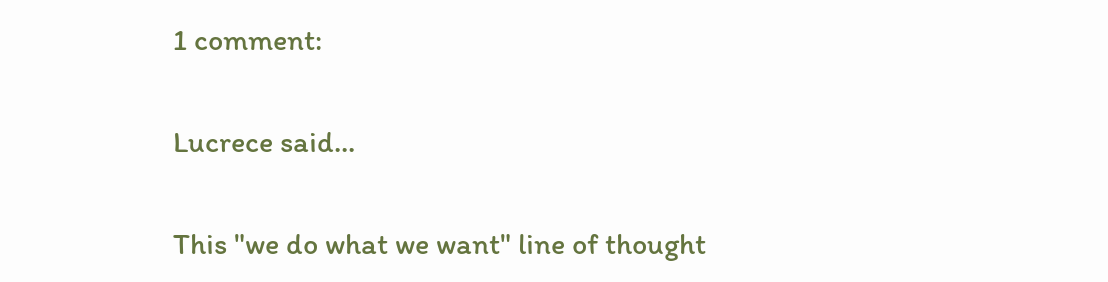1 comment:

Lucrece said...

This "we do what we want" line of thought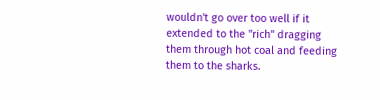wouldn't go over too well if it extended to the "rich" dragging them through hot coal and feeding them to the sharks.